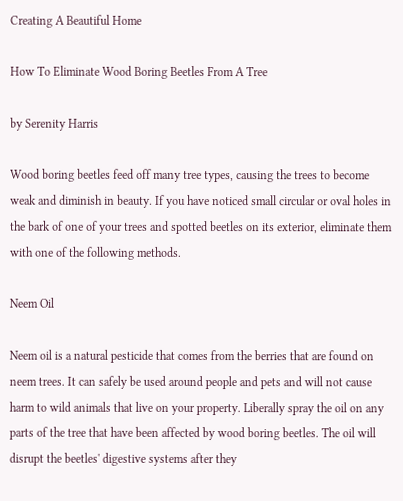Creating A Beautiful Home

How To Eliminate Wood Boring Beetles From A Tree

by Serenity Harris

Wood boring beetles feed off many tree types, causing the trees to become weak and diminish in beauty. If you have noticed small circular or oval holes in the bark of one of your trees and spotted beetles on its exterior, eliminate them with one of the following methods.

Neem Oil

Neem oil is a natural pesticide that comes from the berries that are found on neem trees. It can safely be used around people and pets and will not cause harm to wild animals that live on your property. Liberally spray the oil on any parts of the tree that have been affected by wood boring beetles. The oil will disrupt the beetles' digestive systems after they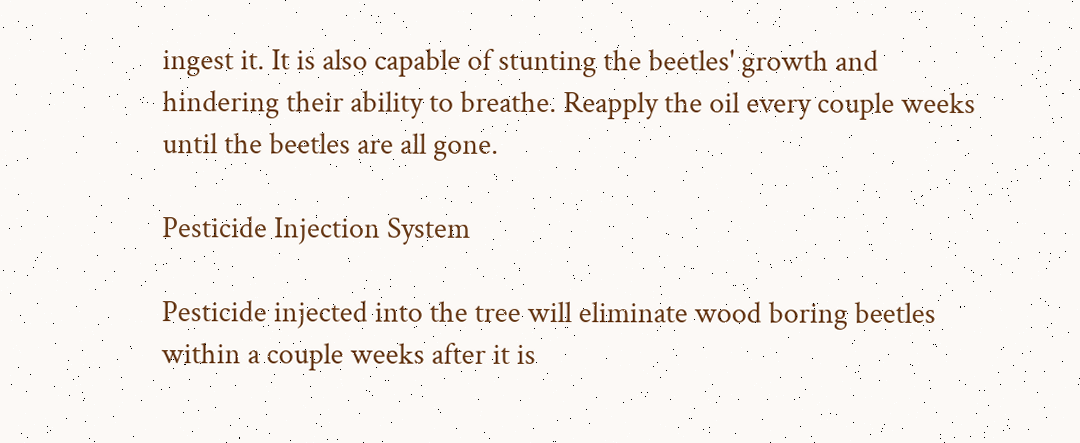ingest it. It is also capable of stunting the beetles' growth and hindering their ability to breathe. Reapply the oil every couple weeks until the beetles are all gone.

Pesticide Injection System

Pesticide injected into the tree will eliminate wood boring beetles within a couple weeks after it is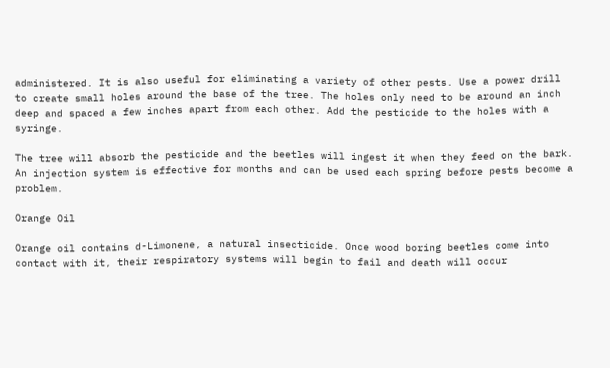administered. It is also useful for eliminating a variety of other pests. Use a power drill to create small holes around the base of the tree. The holes only need to be around an inch deep and spaced a few inches apart from each other. Add the pesticide to the holes with a syringe.

The tree will absorb the pesticide and the beetles will ingest it when they feed on the bark. An injection system is effective for months and can be used each spring before pests become a problem.

Orange Oil

Orange oil contains d-Limonene, a natural insecticide. Once wood boring beetles come into contact with it, their respiratory systems will begin to fail and death will occur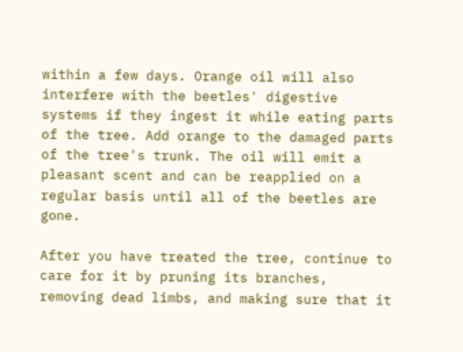within a few days. Orange oil will also interfere with the beetles' digestive systems if they ingest it while eating parts of the tree. Add orange to the damaged parts of the tree's trunk. The oil will emit a pleasant scent and can be reapplied on a regular basis until all of the beetles are gone.

After you have treated the tree, continue to care for it by pruning its branches, removing dead limbs, and making sure that it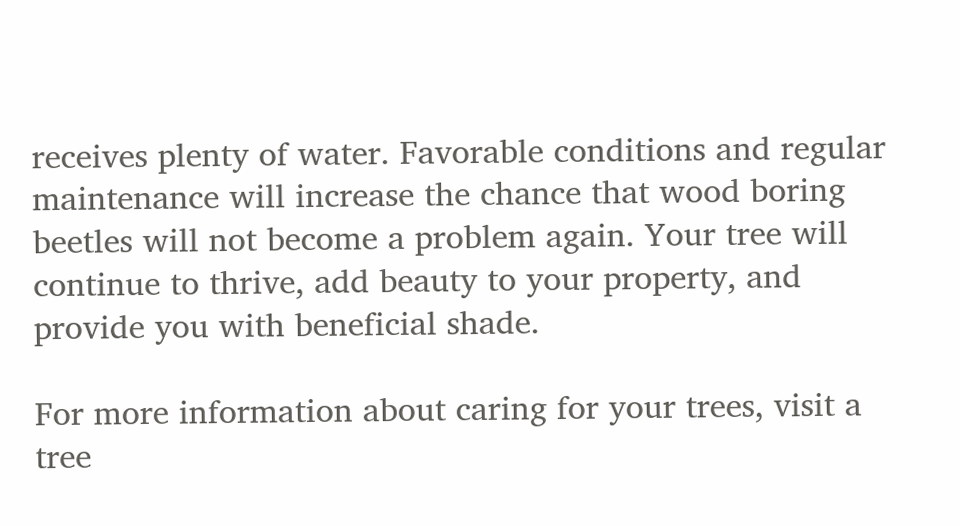receives plenty of water. Favorable conditions and regular maintenance will increase the chance that wood boring beetles will not become a problem again. Your tree will continue to thrive, add beauty to your property, and provide you with beneficial shade.

For more information about caring for your trees, visit a tree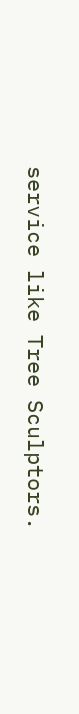service like Tree Sculptors.